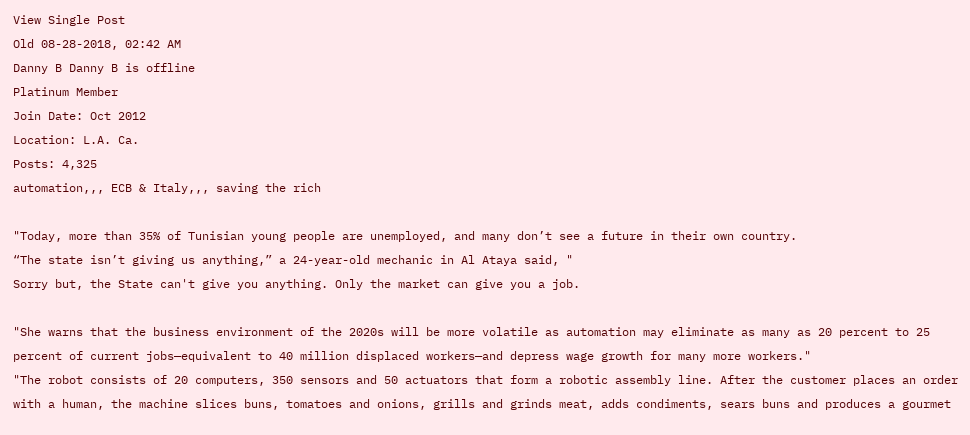View Single Post
Old 08-28-2018, 02:42 AM
Danny B Danny B is offline
Platinum Member
Join Date: Oct 2012
Location: L.A. Ca.
Posts: 4,325
automation,,, ECB & Italy,,, saving the rich

"Today, more than 35% of Tunisian young people are unemployed, and many don’t see a future in their own country.
“The state isn’t giving us anything,” a 24-year-old mechanic in Al Ataya said, "
Sorry but, the State can't give you anything. Only the market can give you a job.

"She warns that the business environment of the 2020s will be more volatile as automation may eliminate as many as 20 percent to 25 percent of current jobs—equivalent to 40 million displaced workers—and depress wage growth for many more workers."
"The robot consists of 20 computers, 350 sensors and 50 actuators that form a robotic assembly line. After the customer places an order with a human, the machine slices buns, tomatoes and onions, grills and grinds meat, adds condiments, sears buns and produces a gourmet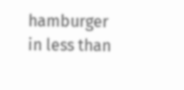hamburger in less than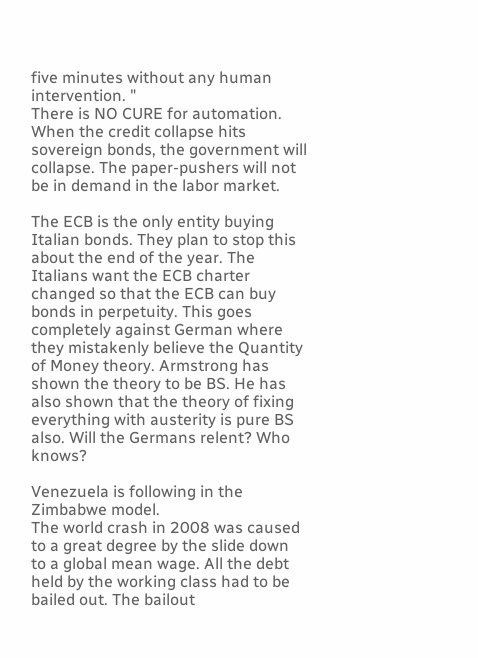five minutes without any human intervention. "
There is NO CURE for automation. When the credit collapse hits sovereign bonds, the government will collapse. The paper-pushers will not be in demand in the labor market.

The ECB is the only entity buying Italian bonds. They plan to stop this about the end of the year. The Italians want the ECB charter changed so that the ECB can buy bonds in perpetuity. This goes completely against German where they mistakenly believe the Quantity of Money theory. Armstrong has shown the theory to be BS. He has also shown that the theory of fixing everything with austerity is pure BS also. Will the Germans relent? Who knows?

Venezuela is following in the Zimbabwe model.
The world crash in 2008 was caused to a great degree by the slide down to a global mean wage. All the debt held by the working class had to be bailed out. The bailout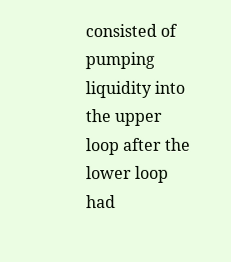consisted of pumping liquidity into the upper loop after the lower loop had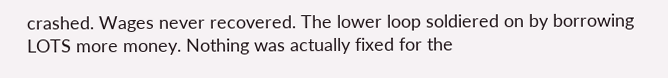crashed. Wages never recovered. The lower loop soldiered on by borrowing LOTS more money. Nothing was actually fixed for the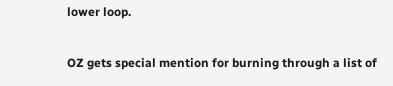lower loop.

OZ gets special mention for burning through a list of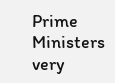Prime Ministers very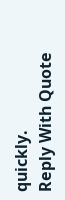quickly.
Reply With Quote